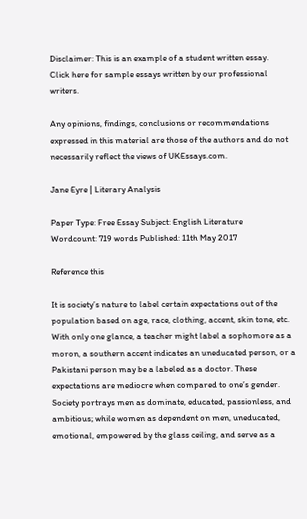Disclaimer: This is an example of a student written essay.
Click here for sample essays written by our professional writers.

Any opinions, findings, conclusions or recommendations expressed in this material are those of the authors and do not necessarily reflect the views of UKEssays.com.

Jane Eyre | Literary Analysis

Paper Type: Free Essay Subject: English Literature
Wordcount: 719 words Published: 11th May 2017

Reference this

It is society’s nature to label certain expectations out of the population based on age, race, clothing, accent, skin tone, etc. With only one glance, a teacher might label a sophomore as a moron, a southern accent indicates an uneducated person, or a Pakistani person may be a labeled as a doctor. These expectations are mediocre when compared to one’s gender. Society portrays men as dominate, educated, passionless, and ambitious; while women as dependent on men, uneducated, emotional, empowered by the glass ceiling, and serve as a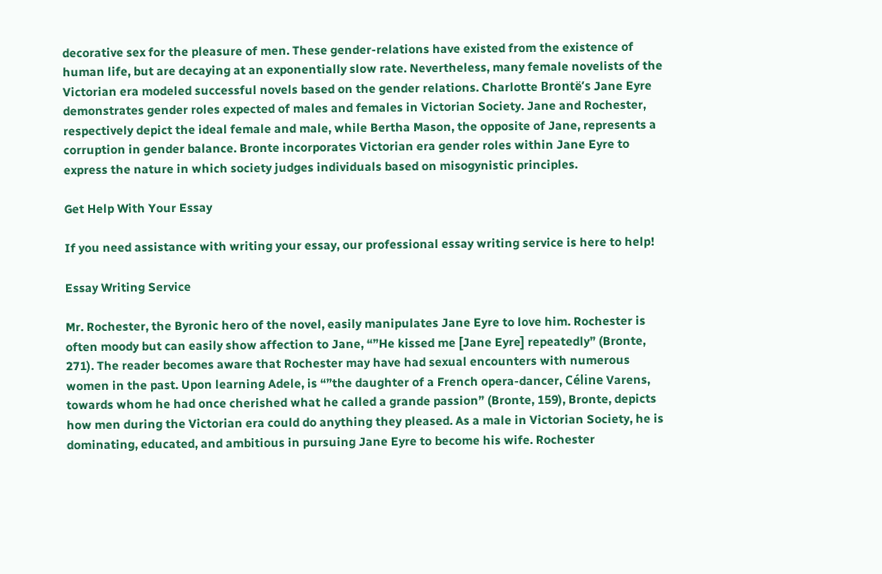decorative sex for the pleasure of men. These gender-relations have existed from the existence of human life, but are decaying at an exponentially slow rate. Nevertheless, many female novelists of the Victorian era modeled successful novels based on the gender relations. Charlotte Brontë’s Jane Eyre demonstrates gender roles expected of males and females in Victorian Society. Jane and Rochester, respectively depict the ideal female and male, while Bertha Mason, the opposite of Jane, represents a corruption in gender balance. Bronte incorporates Victorian era gender roles within Jane Eyre to express the nature in which society judges individuals based on misogynistic principles.

Get Help With Your Essay

If you need assistance with writing your essay, our professional essay writing service is here to help!

Essay Writing Service

Mr. Rochester, the Byronic hero of the novel, easily manipulates Jane Eyre to love him. Rochester is often moody but can easily show affection to Jane, “”He kissed me [Jane Eyre] repeatedly” (Bronte, 271). The reader becomes aware that Rochester may have had sexual encounters with numerous women in the past. Upon learning Adele, is “”the daughter of a French opera-dancer, Céline Varens, towards whom he had once cherished what he called a grande passion” (Bronte, 159), Bronte, depicts how men during the Victorian era could do anything they pleased. As a male in Victorian Society, he is dominating, educated, and ambitious in pursuing Jane Eyre to become his wife. Rochester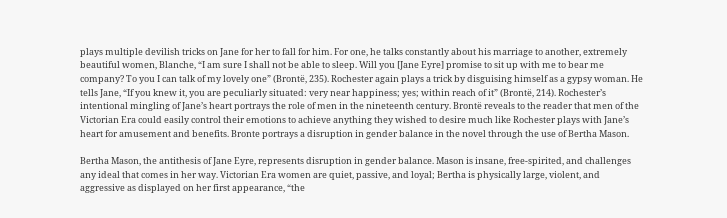plays multiple devilish tricks on Jane for her to fall for him. For one, he talks constantly about his marriage to another, extremely beautiful women, Blanche, “I am sure I shall not be able to sleep. Will you [Jane Eyre] promise to sit up with me to bear me company? To you I can talk of my lovely one” (Brontë, 235). Rochester again plays a trick by disguising himself as a gypsy woman. He tells Jane, “If you knew it, you are peculiarly situated: very near happiness; yes; within reach of it” (Brontë, 214). Rochester’s intentional mingling of Jane’s heart portrays the role of men in the nineteenth century. Brontë reveals to the reader that men of the Victorian Era could easily control their emotions to achieve anything they wished to desire much like Rochester plays with Jane’s heart for amusement and benefits. Bronte portrays a disruption in gender balance in the novel through the use of Bertha Mason.

Bertha Mason, the antithesis of Jane Eyre, represents disruption in gender balance. Mason is insane, free-spirited, and challenges any ideal that comes in her way. Victorian Era women are quiet, passive, and loyal; Bertha is physically large, violent, and aggressive as displayed on her first appearance, “the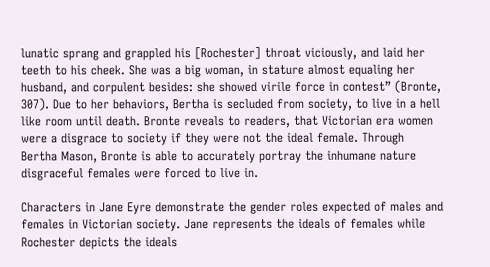lunatic sprang and grappled his [Rochester] throat viciously, and laid her teeth to his cheek. She was a big woman, in stature almost equaling her husband, and corpulent besides: she showed virile force in contest” (Bronte, 307). Due to her behaviors, Bertha is secluded from society, to live in a hell like room until death. Bronte reveals to readers, that Victorian era women were a disgrace to society if they were not the ideal female. Through Bertha Mason, Bronte is able to accurately portray the inhumane nature disgraceful females were forced to live in.

Characters in Jane Eyre demonstrate the gender roles expected of males and females in Victorian society. Jane represents the ideals of females while Rochester depicts the ideals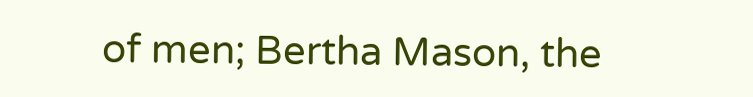of men; Bertha Mason, the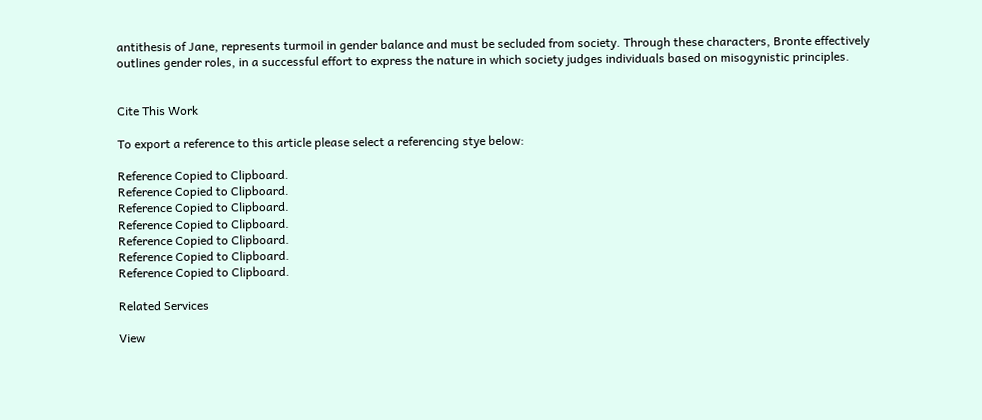antithesis of Jane, represents turmoil in gender balance and must be secluded from society. Through these characters, Bronte effectively outlines gender roles, in a successful effort to express the nature in which society judges individuals based on misogynistic principles.


Cite This Work

To export a reference to this article please select a referencing stye below:

Reference Copied to Clipboard.
Reference Copied to Clipboard.
Reference Copied to Clipboard.
Reference Copied to Clipboard.
Reference Copied to Clipboard.
Reference Copied to Clipboard.
Reference Copied to Clipboard.

Related Services

View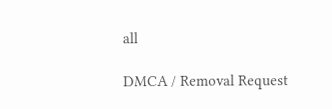all

DMCA / Removal Request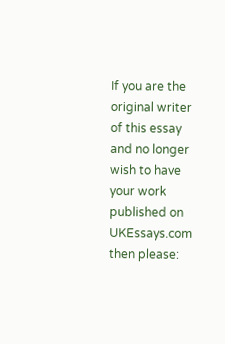If you are the original writer of this essay and no longer wish to have your work published on UKEssays.com then please: